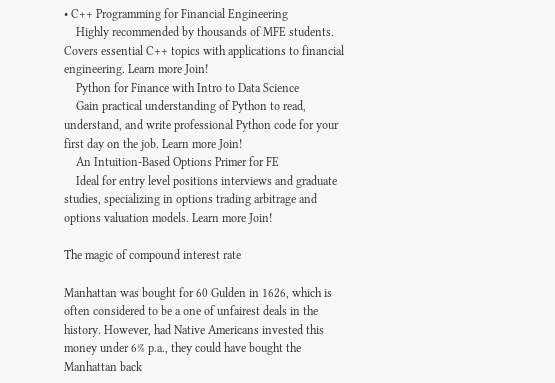• C++ Programming for Financial Engineering
    Highly recommended by thousands of MFE students. Covers essential C++ topics with applications to financial engineering. Learn more Join!
    Python for Finance with Intro to Data Science
    Gain practical understanding of Python to read, understand, and write professional Python code for your first day on the job. Learn more Join!
    An Intuition-Based Options Primer for FE
    Ideal for entry level positions interviews and graduate studies, specializing in options trading arbitrage and options valuation models. Learn more Join!

The magic of compound interest rate

Manhattan was bought for 60 Gulden in 1626, which is often considered to be a one of unfairest deals in the history. However, had Native Americans invested this money under 6% p.a., they could have bought the Manhattan back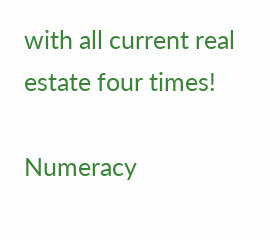with all current real estate four times!

Numeracy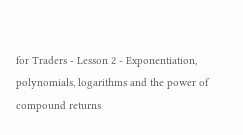for Traders - Lesson 2 - Exponentiation, polynomials, logarithms and the power of compound returns